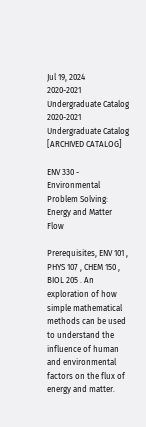Jul 19, 2024
2020-2021 Undergraduate Catalog
2020-2021 Undergraduate Catalog [ARCHIVED CATALOG]

ENV 330 - Environmental Problem Solving: Energy and Matter Flow

Prerequisites, ENV 101 , PHYS 107 , CHEM 150 , BIOL 205 . An exploration of how simple mathematical methods can be used to understand the influence of human and environmental factors on the flux of energy and matter.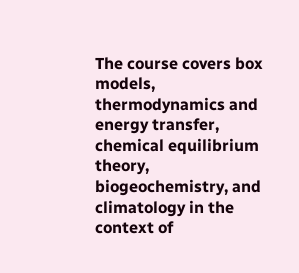The course covers box models, thermodynamics and energy transfer, chemical equilibrium theory, biogeochemistry, and climatology in the context of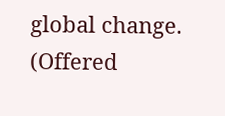global change. (Offered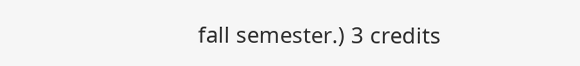fall semester.) 3 credits